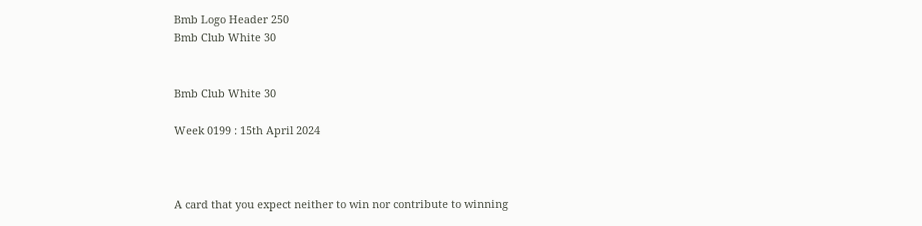Bmb Logo Header 250
Bmb Club White 30


Bmb Club White 30

Week 0199 : 15th April 2024



A card that you expect neither to win nor contribute to winning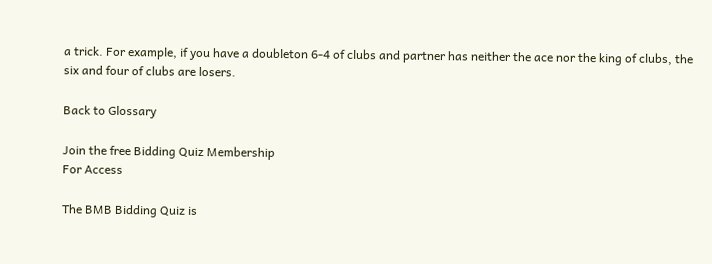a trick. For example, if you have a doubleton 6-4 of clubs and partner has neither the ace nor the king of clubs, the six and four of clubs are losers.

Back to Glossary

Join the free Bidding Quiz Membership
For Access

The BMB Bidding Quiz is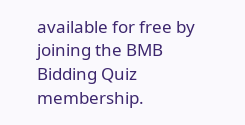available for free by joining the BMB Bidding Quiz membership.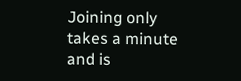Joining only takes a minute and is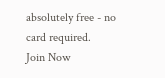absolutely free - no card required.
Join Now